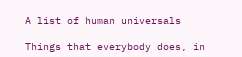A list of human universals

Things that everybody does, in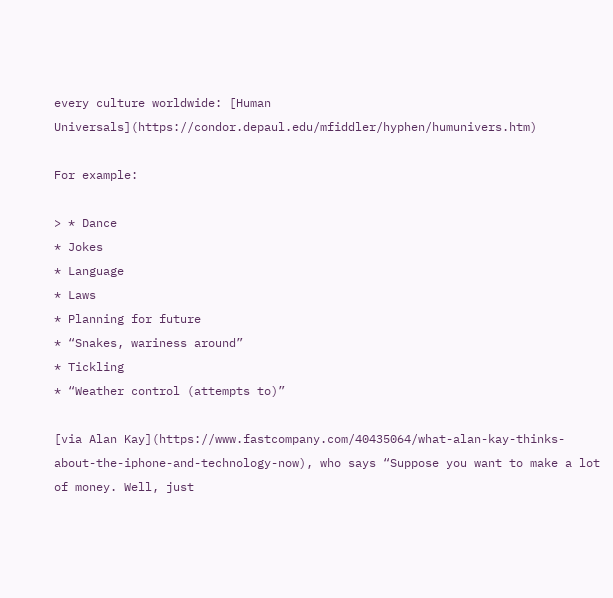every culture worldwide: [Human Universals](https://condor.depaul.edu/mfiddler/hyphen/humunivers.htm)

For example:

> * Dance
* Jokes
* Language
* Laws
* Planning for future
* “Snakes, wariness around”
* Tickling
* “Weather control (attempts to)”

[via Alan Kay](https://www.fastcompany.com/40435064/what-alan-kay-thinks-about-the-iphone-and-technology-now), who says “Suppose you want to make a lot of money. Well, just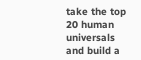take the top 20 human universals and build a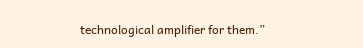technological amplifier for them.”